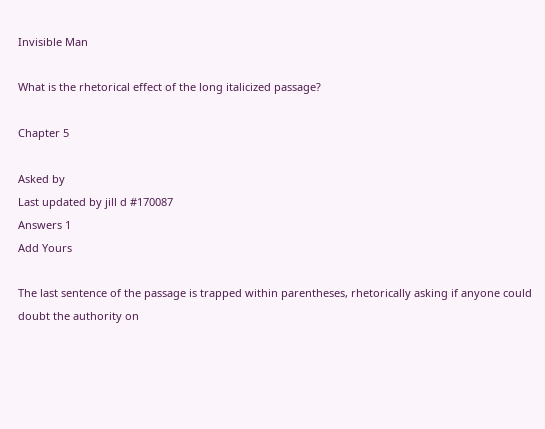Invisible Man

What is the rhetorical effect of the long italicized passage?

Chapter 5

Asked by
Last updated by jill d #170087
Answers 1
Add Yours

The last sentence of the passage is trapped within parentheses, rhetorically asking if anyone could doubt the authority on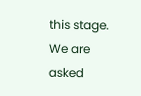this stage. We are asked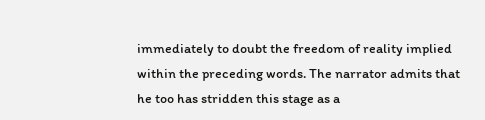immediately to doubt the freedom of reality implied within the preceding words. The narrator admits that he too has stridden this stage as a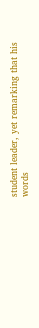student leader, yet remarking that his words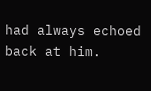had always echoed back at him.